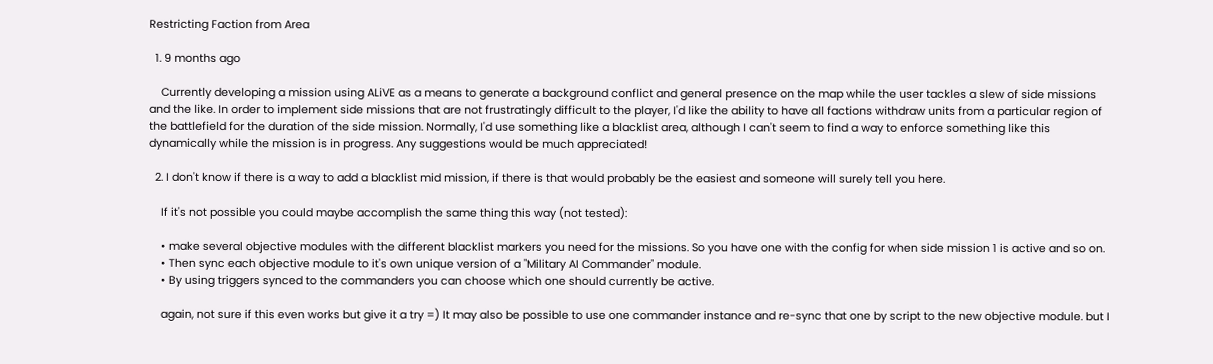Restricting Faction from Area

  1. 9 months ago

    Currently developing a mission using ALiVE as a means to generate a background conflict and general presence on the map while the user tackles a slew of side missions and the like. In order to implement side missions that are not frustratingly difficult to the player, I'd like the ability to have all factions withdraw units from a particular region of the battlefield for the duration of the side mission. Normally, I'd use something like a blacklist area, although I can't seem to find a way to enforce something like this dynamically while the mission is in progress. Any suggestions would be much appreciated!

  2. I don't know if there is a way to add a blacklist mid mission, if there is that would probably be the easiest and someone will surely tell you here.

    If it's not possible you could maybe accomplish the same thing this way (not tested):

    • make several objective modules with the different blacklist markers you need for the missions. So you have one with the config for when side mission 1 is active and so on.
    • Then sync each objective module to it's own unique version of a "Military AI Commander" module.
    • By using triggers synced to the commanders you can choose which one should currently be active.

    again, not sure if this even works but give it a try =) It may also be possible to use one commander instance and re-sync that one by script to the new objective module. but I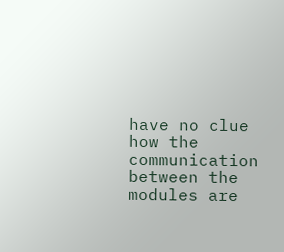have no clue how the communication between the modules are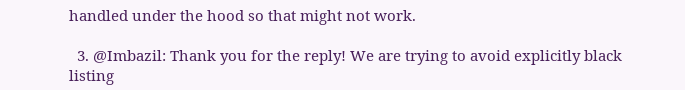handled under the hood so that might not work.

  3. @Imbazil: Thank you for the reply! We are trying to avoid explicitly black listing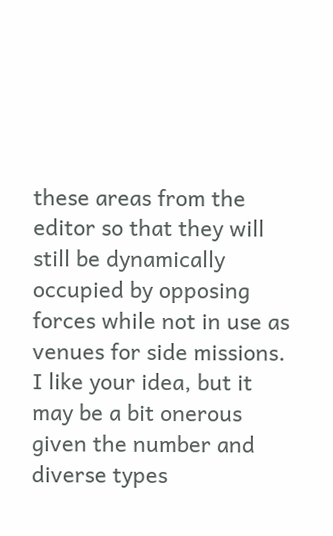these areas from the editor so that they will still be dynamically occupied by opposing forces while not in use as venues for side missions. I like your idea, but it may be a bit onerous given the number and diverse types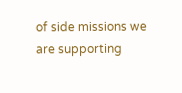of side missions we are supporting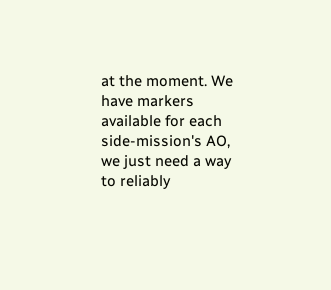at the moment. We have markers available for each side-mission's AO, we just need a way to reliably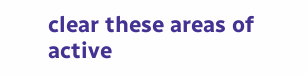clear these areas of active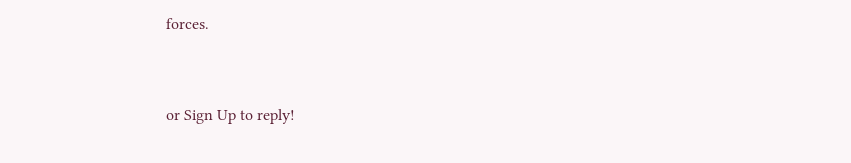forces.


or Sign Up to reply!